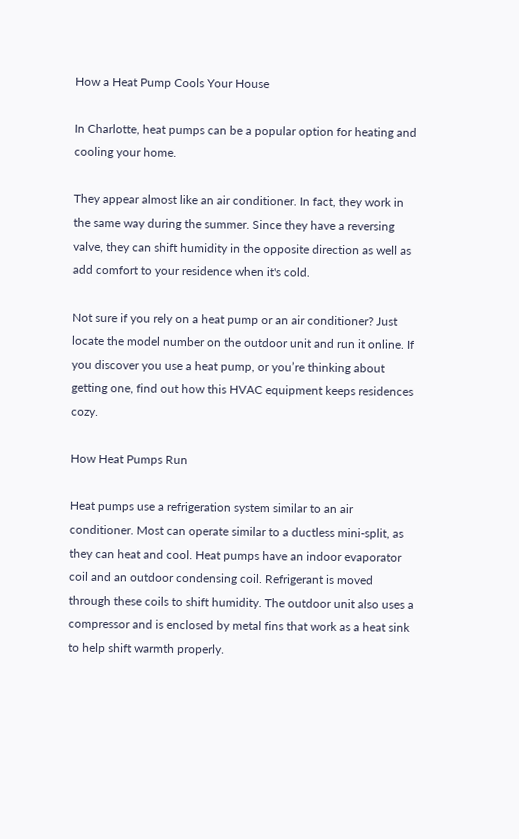How a Heat Pump Cools Your House

In Charlotte, heat pumps can be a popular option for heating and cooling your home.

They appear almost like an air conditioner. In fact, they work in the same way during the summer. Since they have a reversing valve, they can shift humidity in the opposite direction as well as add comfort to your residence when it's cold.

Not sure if you rely on a heat pump or an air conditioner? Just locate the model number on the outdoor unit and run it online. If you discover you use a heat pump, or you’re thinking about getting one, find out how this HVAC equipment keeps residences cozy.

How Heat Pumps Run

Heat pumps use a refrigeration system similar to an air conditioner. Most can operate similar to a ductless mini-split, as they can heat and cool. Heat pumps have an indoor evaporator coil and an outdoor condensing coil. Refrigerant is moved through these coils to shift humidity. The outdoor unit also uses a compressor and is enclosed by metal fins that work as a heat sink to help shift warmth properly.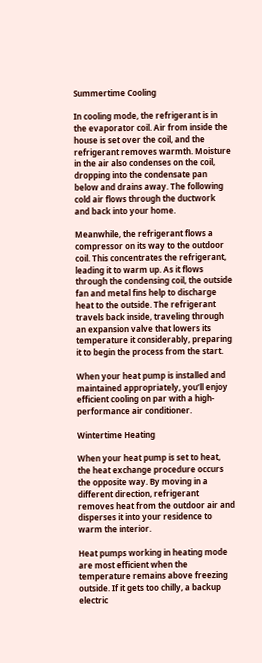Summertime Cooling

In cooling mode, the refrigerant is in the evaporator coil. Air from inside the house is set over the coil, and the refrigerant removes warmth. Moisture in the air also condenses on the coil, dropping into the condensate pan below and drains away. The following cold air flows through the ductwork and back into your home.

Meanwhile, the refrigerant flows a compressor on its way to the outdoor coil. This concentrates the refrigerant, leading it to warm up. As it flows through the condensing coil, the outside fan and metal fins help to discharge heat to the outside. The refrigerant travels back inside, traveling through an expansion valve that lowers its temperature it considerably, preparing it to begin the process from the start.

When your heat pump is installed and maintained appropriately, you’ll enjoy efficient cooling on par with a high-performance air conditioner.

Wintertime Heating

When your heat pump is set to heat, the heat exchange procedure occurs the opposite way. By moving in a different direction, refrigerant removes heat from the outdoor air and disperses it into your residence to warm the interior.

Heat pumps working in heating mode are most efficient when the temperature remains above freezing outside. If it gets too chilly, a backup electric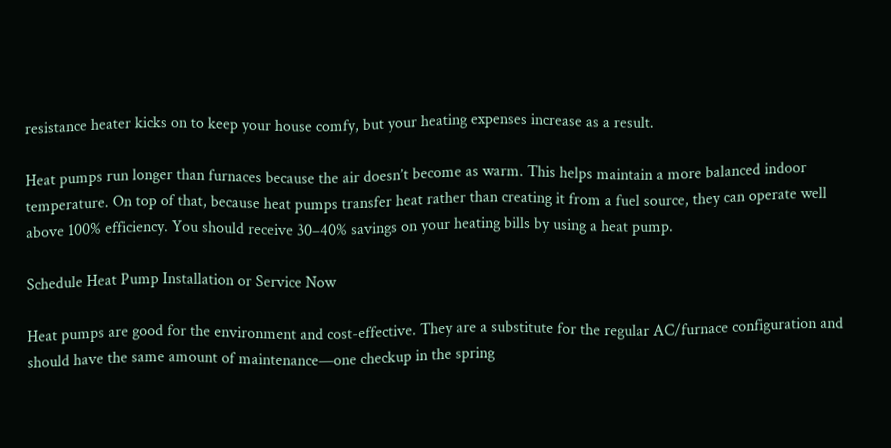resistance heater kicks on to keep your house comfy, but your heating expenses increase as a result.

Heat pumps run longer than furnaces because the air doesn’t become as warm. This helps maintain a more balanced indoor temperature. On top of that, because heat pumps transfer heat rather than creating it from a fuel source, they can operate well above 100% efficiency. You should receive 30–40% savings on your heating bills by using a heat pump.

Schedule Heat Pump Installation or Service Now

Heat pumps are good for the environment and cost-effective. They are a substitute for the regular AC/furnace configuration and should have the same amount of maintenance—one checkup in the spring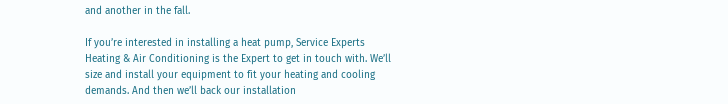and another in the fall.

If you’re interested in installing a heat pump, Service Experts Heating & Air Conditioning is the Expert to get in touch with. We’ll size and install your equipment to fit your heating and cooling demands. And then we’ll back our installation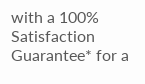with a 100% Satisfaction Guarantee* for a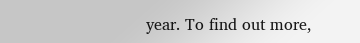year. To find out more,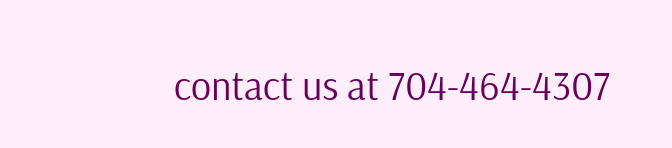contact us at 704-464-4307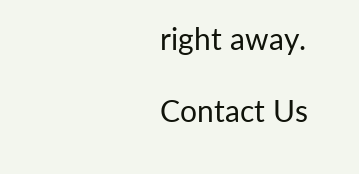right away.

Contact Us